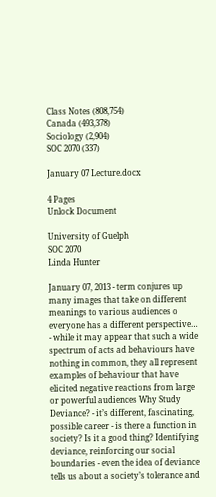Class Notes (808,754)
Canada (493,378)
Sociology (2,904)
SOC 2070 (337)

January 07 Lecture.docx

4 Pages
Unlock Document

University of Guelph
SOC 2070
Linda Hunter

January 07, 2013 - term conjures up many images that take on different meanings to various audiences o everyone has a different perspective… - while it may appear that such a wide spectrum of acts ad behaviours have nothing in common, they all represent examples of behaviour that have elicited negative reactions from large or powerful audiences Why Study Deviance? - it’s different, fascinating, possible career - is there a function in society? Is it a good thing? Identifying deviance, reinforcing our social boundaries - even the idea of deviance tells us about a society’s tolerance and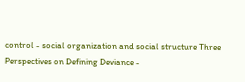control - social organization and social structure Three Perspectives on Defining Deviance -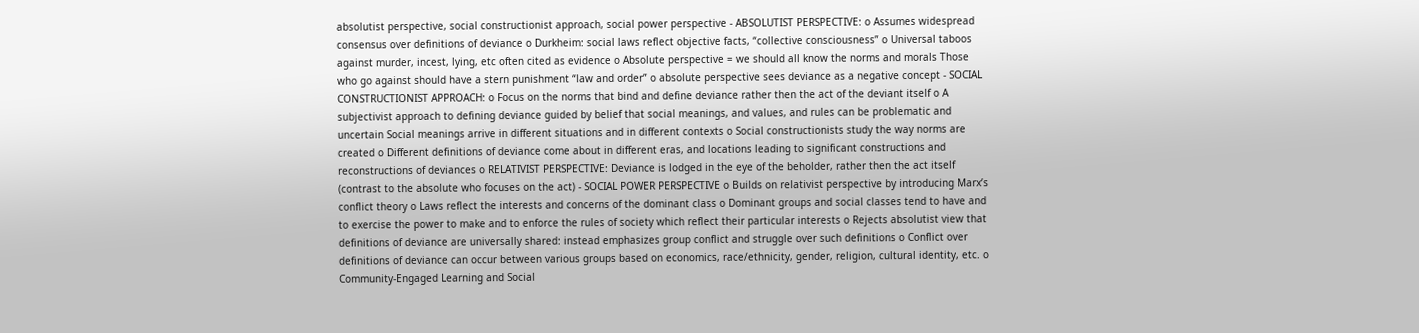absolutist perspective, social constructionist approach, social power perspective - ABSOLUTIST PERSPECTIVE: o Assumes widespread consensus over definitions of deviance o Durkheim: social laws reflect objective facts, “collective consciousness” o Universal taboos against murder, incest, lying, etc often cited as evidence o Absolute perspective = we should all know the norms and morals Those who go against should have a stern punishment “law and order” o absolute perspective sees deviance as a negative concept - SOCIAL CONSTRUCTIONIST APPROACH: o Focus on the norms that bind and define deviance rather then the act of the deviant itself o A subjectivist approach to defining deviance guided by belief that social meanings, and values, and rules can be problematic and uncertain Social meanings arrive in different situations and in different contexts o Social constructionists study the way norms are created o Different definitions of deviance come about in different eras, and locations leading to significant constructions and reconstructions of deviances o RELATIVIST PERSPECTIVE: Deviance is lodged in the eye of the beholder, rather then the act itself (contrast to the absolute who focuses on the act) - SOCIAL POWER PERSPECTIVE o Builds on relativist perspective by introducing Marx’s conflict theory o Laws reflect the interests and concerns of the dominant class o Dominant groups and social classes tend to have and to exercise the power to make and to enforce the rules of society which reflect their particular interests o Rejects absolutist view that definitions of deviance are universally shared: instead emphasizes group conflict and struggle over such definitions o Conflict over definitions of deviance can occur between various groups based on economics, race/ethnicity, gender, religion, cultural identity, etc. o Community-Engaged Learning and Social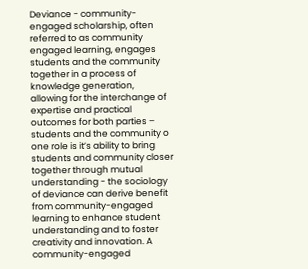Deviance - community-engaged scholarship, often referred to as community engaged learning, engages students and the community together in a process of knowledge generation, allowing for the interchange of expertise and practical outcomes for both parties – students and the community o one role is it’s ability to bring students and community closer together through mutual understanding - the sociology of deviance can derive benefit from community-engaged learning to enhance student understanding and to foster creativity and innovation. A community-engaged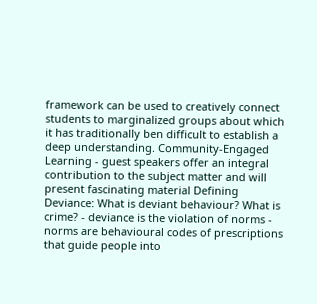framework can be used to creatively connect students to marginalized groups about which it has traditionally ben difficult to establish a deep understanding. Community-Engaged Learning - guest speakers offer an integral contribution to the subject matter and will present fascinating material Defining Deviance: What is deviant behaviour? What is crime? - deviance is the violation of norms - norms are behavioural codes of prescriptions that guide people into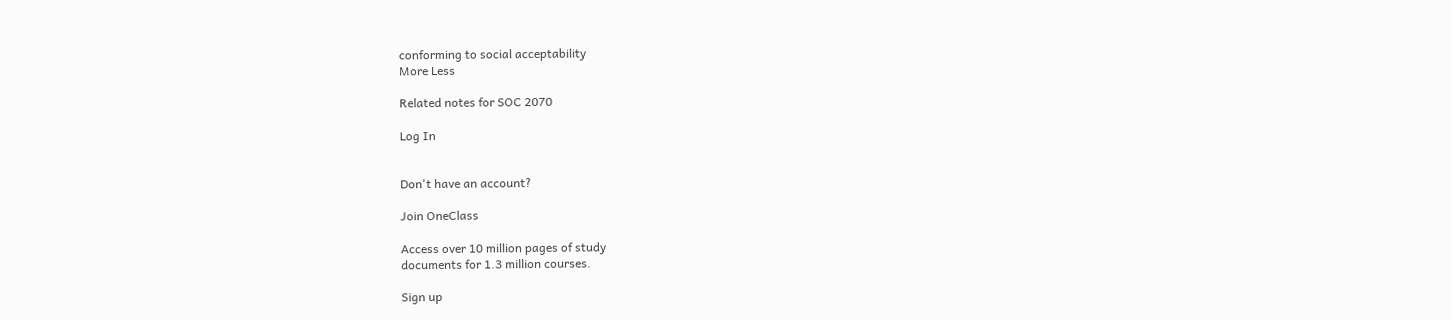conforming to social acceptability
More Less

Related notes for SOC 2070

Log In


Don't have an account?

Join OneClass

Access over 10 million pages of study
documents for 1.3 million courses.

Sign up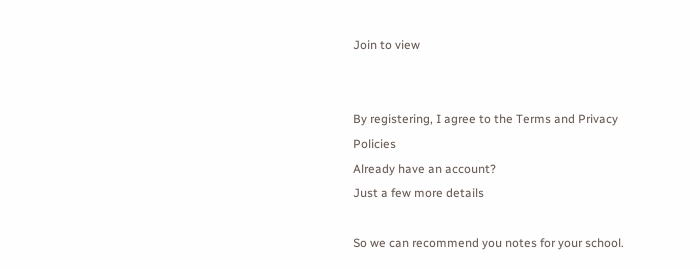Join to view


By registering, I agree to the Terms and Privacy Policies
Already have an account?
Just a few more details

So we can recommend you notes for your school.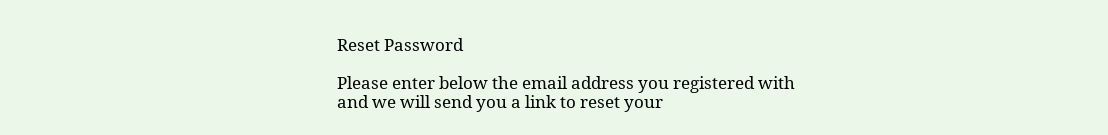Reset Password

Please enter below the email address you registered with and we will send you a link to reset your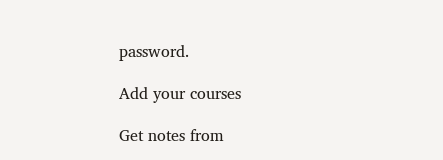password.

Add your courses

Get notes from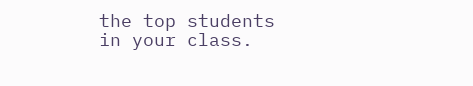the top students in your class.